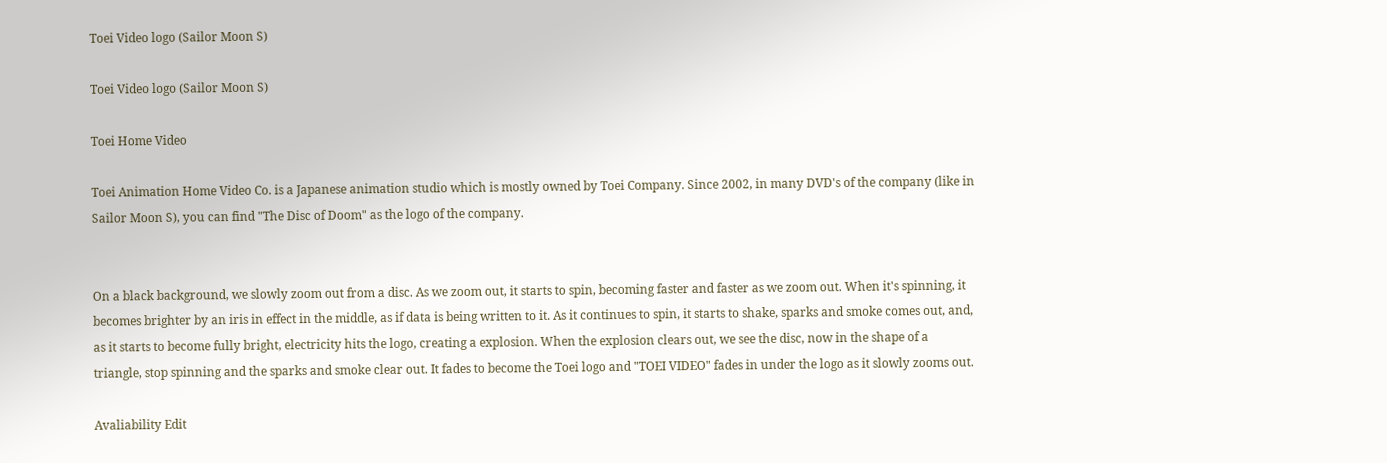Toei Video logo (Sailor Moon S)

Toei Video logo (Sailor Moon S)

Toei Home Video

Toei Animation Home Video Co. is a Japanese animation studio which is mostly owned by Toei Company. Since 2002, in many DVD's of the company (like in Sailor Moon S), you can find "The Disc of Doom" as the logo of the company.


On a black background, we slowly zoom out from a disc. As we zoom out, it starts to spin, becoming faster and faster as we zoom out. When it's spinning, it becomes brighter by an iris in effect in the middle, as if data is being written to it. As it continues to spin, it starts to shake, sparks and smoke comes out, and, as it starts to become fully bright, electricity hits the logo, creating a explosion. When the explosion clears out, we see the disc, now in the shape of a triangle, stop spinning and the sparks and smoke clear out. It fades to become the Toei logo and "TOEI VIDEO" fades in under the logo as it slowly zooms out.

Avaliability Edit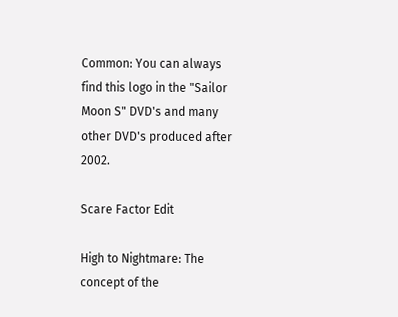Common: You can always find this logo in the "Sailor Moon S" DVD's and many other DVD's produced after 2002.

Scare Factor Edit

High to Nightmare: The concept of the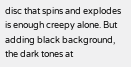disc that spins and explodes is enough creepy alone. But adding black background, the dark tones at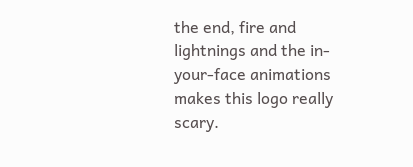the end, fire and lightnings and the in-your-face animations makes this logo really scary.